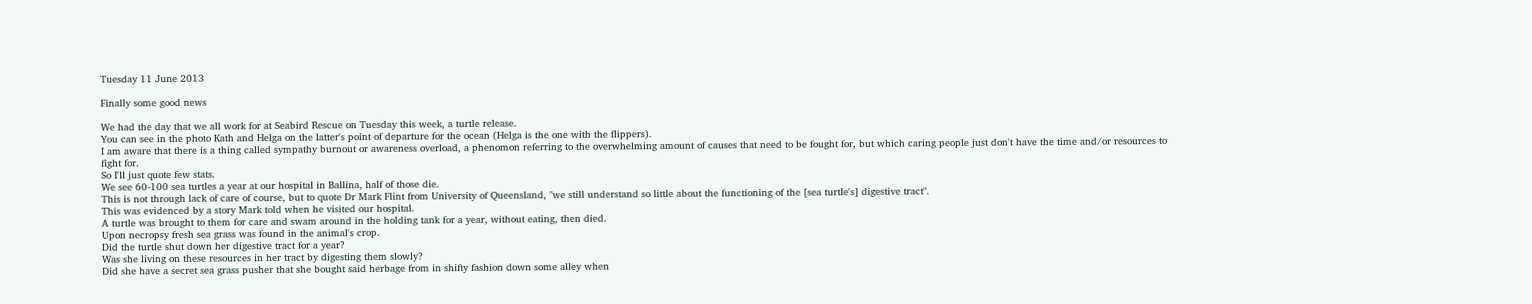Tuesday 11 June 2013

Finally some good news

We had the day that we all work for at Seabird Rescue on Tuesday this week, a turtle release.
You can see in the photo Kath and Helga on the latter's point of departure for the ocean (Helga is the one with the flippers).
I am aware that there is a thing called sympathy burnout or awareness overload, a phenomon referring to the overwhelming amount of causes that need to be fought for, but which caring people just don't have the time and/or resources to fight for.
So I'll just quote few stats.
We see 60-100 sea turtles a year at our hospital in Ballina, half of those die.
This is not through lack of care of course, but to quote Dr Mark Flint from University of Queensland, "we still understand so little about the functioning of the [sea turtle's] digestive tract".
This was evidenced by a story Mark told when he visited our hospital.
A turtle was brought to them for care and swam around in the holding tank for a year, without eating, then died.
Upon necropsy fresh sea grass was found in the animal's crop.
Did the turtle shut down her digestive tract for a year?
Was she living on these resources in her tract by digesting them slowly?
Did she have a secret sea grass pusher that she bought said herbage from in shifty fashion down some alley when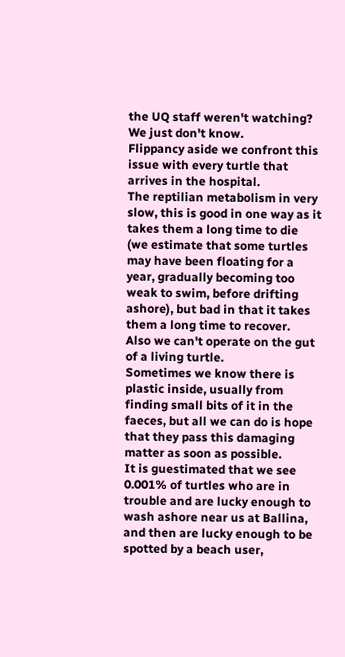the UQ staff weren't watching?
We just don't know.
Flippancy aside we confront this issue with every turtle that arrives in the hospital.
The reptilian metabolism in very slow, this is good in one way as it takes them a long time to die (we estimate that some turtles may have been floating for a year, gradually becoming too weak to swim, before drifting ashore), but bad in that it takes them a long time to recover.
Also we can't operate on the gut of a living turtle.
Sometimes we know there is plastic inside, usually from finding small bits of it in the faeces, but all we can do is hope that they pass this damaging matter as soon as possible.
It is guestimated that we see 0.001% of turtles who are in trouble and are lucky enough to wash ashore near us at Ballina, and then are lucky enough to be spotted by a beach user,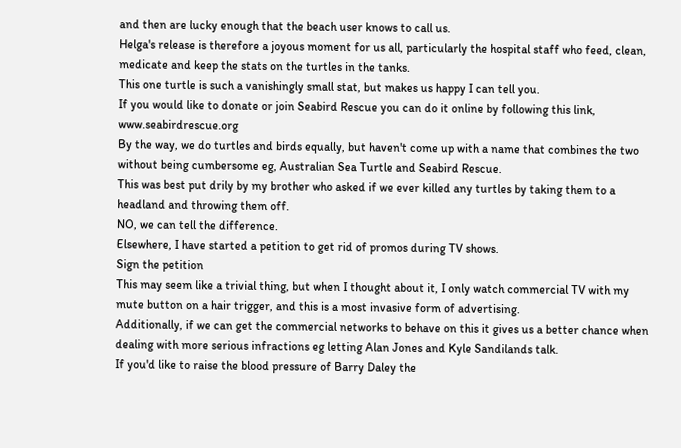and then are lucky enough that the beach user knows to call us.
Helga's release is therefore a joyous moment for us all, particularly the hospital staff who feed, clean, medicate and keep the stats on the turtles in the tanks.
This one turtle is such a vanishingly small stat, but makes us happy I can tell you.
If you would like to donate or join Seabird Rescue you can do it online by following this link, www.seabirdrescue.org
By the way, we do turtles and birds equally, but haven't come up with a name that combines the two without being cumbersome eg, Australian Sea Turtle and Seabird Rescue.
This was best put drily by my brother who asked if we ever killed any turtles by taking them to a headland and throwing them off.
NO, we can tell the difference.
Elsewhere, I have started a petition to get rid of promos during TV shows.
Sign the petition
This may seem like a trivial thing, but when I thought about it, I only watch commercial TV with my mute button on a hair trigger, and this is a most invasive form of advertising.
Additionally, if we can get the commercial networks to behave on this it gives us a better chance when dealing with more serious infractions eg letting Alan Jones and Kyle Sandilands talk.
If you'd like to raise the blood pressure of Barry Daley the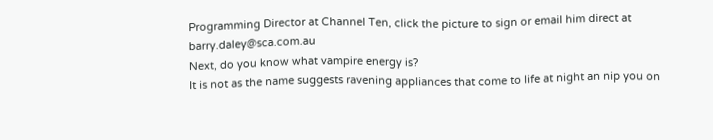Programming Director at Channel Ten, click the picture to sign or email him direct at barry.daley@sca.com.au
Next, do you know what vampire energy is?
It is not as the name suggests ravening appliances that come to life at night an nip you on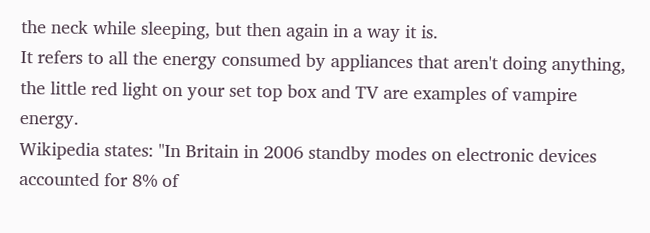the neck while sleeping, but then again in a way it is.
It refers to all the energy consumed by appliances that aren't doing anything, the little red light on your set top box and TV are examples of vampire energy.
Wikipedia states: "In Britain in 2006 standby modes on electronic devices accounted for 8% of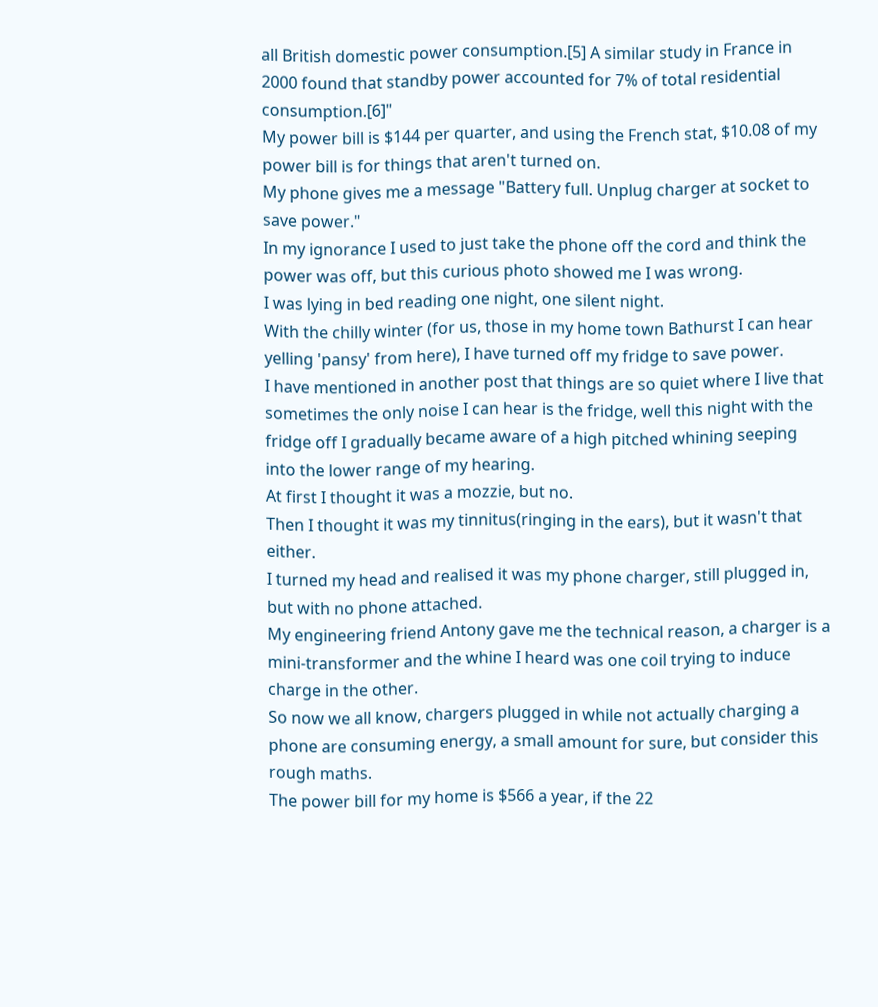all British domestic power consumption.[5] A similar study in France in 2000 found that standby power accounted for 7% of total residential consumption.[6]"
My power bill is $144 per quarter, and using the French stat, $10.08 of my power bill is for things that aren't turned on.
My phone gives me a message "Battery full. Unplug charger at socket to save power."
In my ignorance I used to just take the phone off the cord and think the power was off, but this curious photo showed me I was wrong.
I was lying in bed reading one night, one silent night.
With the chilly winter (for us, those in my home town Bathurst I can hear yelling 'pansy' from here), I have turned off my fridge to save power.
I have mentioned in another post that things are so quiet where I live that sometimes the only noise I can hear is the fridge, well this night with the fridge off I gradually became aware of a high pitched whining seeping into the lower range of my hearing.
At first I thought it was a mozzie, but no.
Then I thought it was my tinnitus(ringing in the ears), but it wasn't that either.
I turned my head and realised it was my phone charger, still plugged in, but with no phone attached.
My engineering friend Antony gave me the technical reason, a charger is a mini-transformer and the whine I heard was one coil trying to induce charge in the other.
So now we all know, chargers plugged in while not actually charging a phone are consuming energy, a small amount for sure, but consider this rough maths.
The power bill for my home is $566 a year, if the 22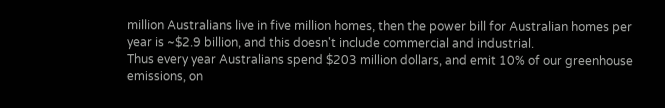million Australians live in five million homes, then the power bill for Australian homes per year is ~$2.9 billion, and this doesn't include commercial and industrial.
Thus every year Australians spend $203 million dollars, and emit 10% of our greenhouse emissions, on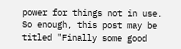power for things not in use.
So enough, this post may be titled "Finally some good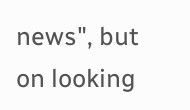news", but on looking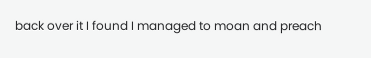back over it I found I managed to moan and preach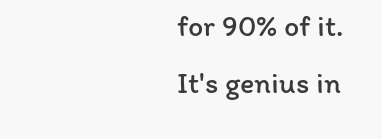for 90% of it.
It's genius in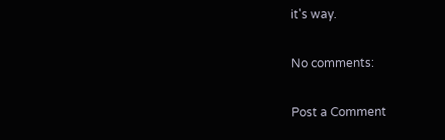it's way.

No comments:

Post a Comment